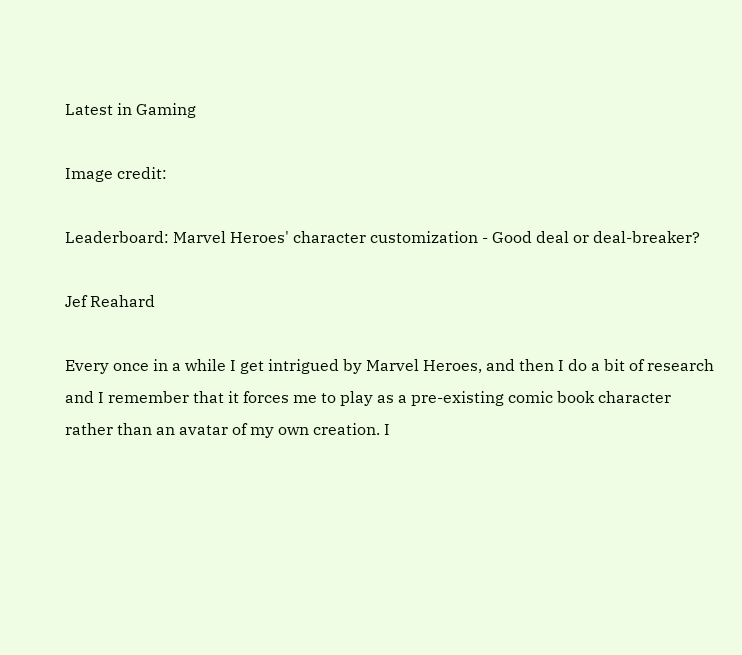Latest in Gaming

Image credit:

Leaderboard: Marvel Heroes' character customization - Good deal or deal-breaker?

Jef Reahard

Every once in a while I get intrigued by Marvel Heroes, and then I do a bit of research and I remember that it forces me to play as a pre-existing comic book character rather than an avatar of my own creation. I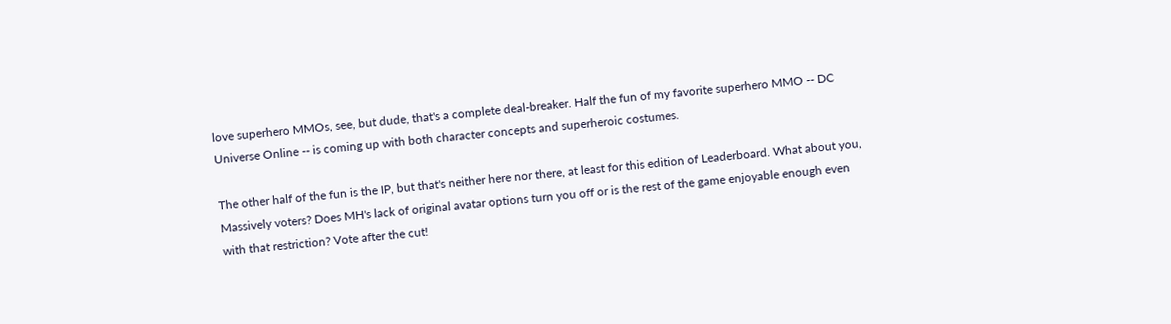love superhero MMOs, see, but dude, that's a complete deal-breaker. Half the fun of my favorite superhero MMO -- DC Universe Online -- is coming up with both character concepts and superheroic costumes.

The other half of the fun is the IP, but that's neither here nor there, at least for this edition of Leaderboard. What about you, Massively voters? Does MH's lack of original avatar options turn you off or is the rest of the game enjoyable enough even with that restriction? Vote after the cut!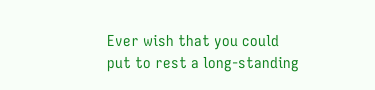Ever wish that you could put to rest a long-standing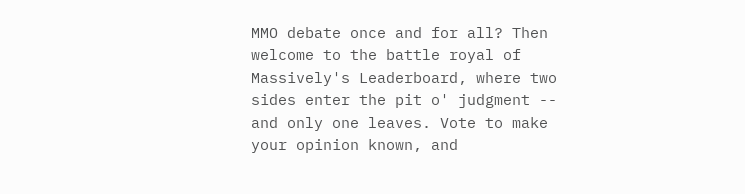MMO debate once and for all? Then welcome to the battle royal of Massively's Leaderboard, where two sides enter the pit o' judgment -- and only one leaves. Vote to make your opinion known, and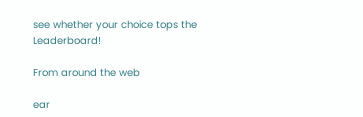see whether your choice tops the Leaderboard!

From around the web

ear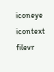iconeye icontext filevr